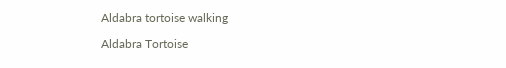Aldabra tortoise walking

Aldabra Tortoise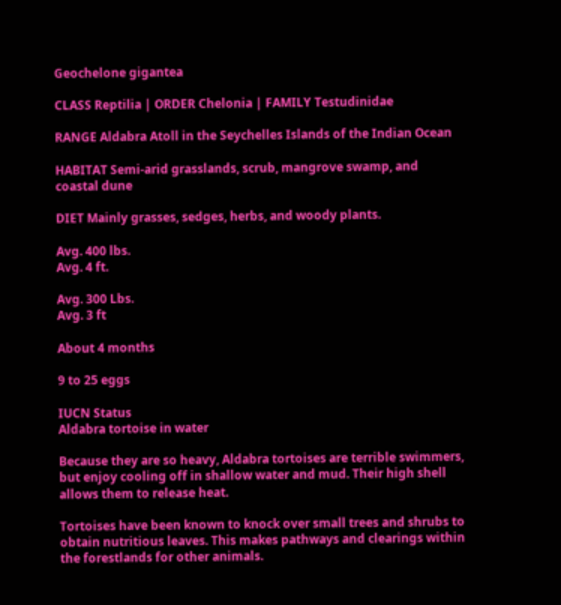Geochelone gigantea

CLASS Reptilia | ORDER Chelonia | FAMILY Testudinidae

RANGE Aldabra Atoll in the Seychelles Islands of the Indian Ocean

HABITAT Semi-arid grasslands, scrub, mangrove swamp, and coastal dune

DIET Mainly grasses, sedges, herbs, and woody plants.

Avg. 400 lbs.
Avg. 4 ft.

Avg. 300 Lbs.
Avg. 3 ft

About 4 months

9 to 25 eggs

IUCN Status
Aldabra tortoise in water

Because they are so heavy, Aldabra tortoises are terrible swimmers, but enjoy cooling off in shallow water and mud. Their high shell allows them to release heat.

Tortoises have been known to knock over small trees and shrubs to obtain nutritious leaves. This makes pathways and clearings within the forestlands for other animals.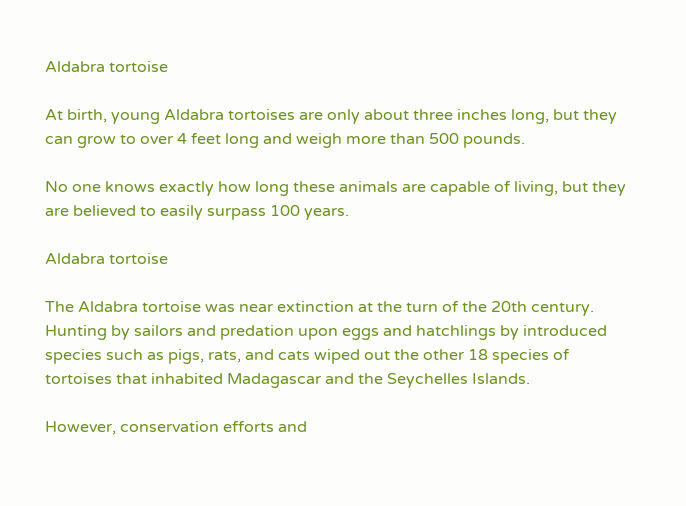Aldabra tortoise

At birth, young Aldabra tortoises are only about three inches long, but they can grow to over 4 feet long and weigh more than 500 pounds.

No one knows exactly how long these animals are capable of living, but they are believed to easily surpass 100 years.

Aldabra tortoise

The Aldabra tortoise was near extinction at the turn of the 20th century. Hunting by sailors and predation upon eggs and hatchlings by introduced species such as pigs, rats, and cats wiped out the other 18 species of tortoises that inhabited Madagascar and the Seychelles Islands.

However, conservation efforts and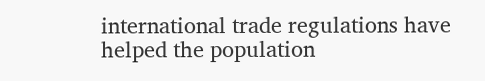international trade regulations have helped the population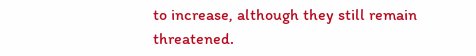to increase, although they still remain threatened.